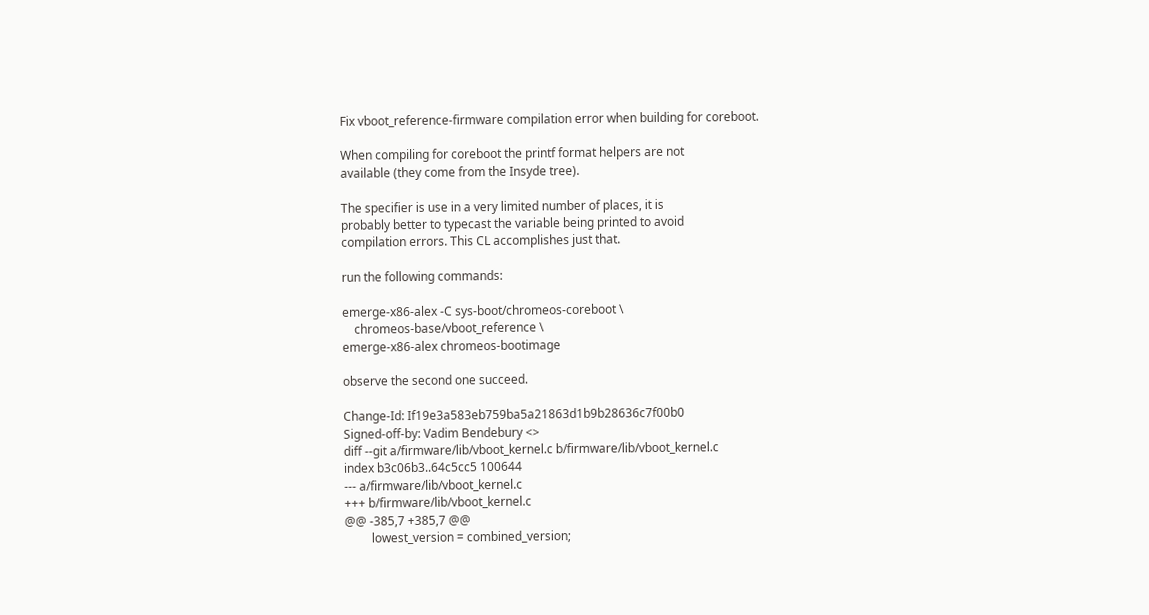Fix vboot_reference-firmware compilation error when building for coreboot.

When compiling for coreboot the printf format helpers are not
available (they come from the Insyde tree).

The specifier is use in a very limited number of places, it is
probably better to typecast the variable being printed to avoid
compilation errors. This CL accomplishes just that.

run the following commands:

emerge-x86-alex -C sys-boot/chromeos-coreboot \
    chromeos-base/vboot_reference \
emerge-x86-alex chromeos-bootimage

observe the second one succeed.

Change-Id: If19e3a583eb759ba5a21863d1b9b28636c7f00b0
Signed-off-by: Vadim Bendebury <>
diff --git a/firmware/lib/vboot_kernel.c b/firmware/lib/vboot_kernel.c
index b3c06b3..64c5cc5 100644
--- a/firmware/lib/vboot_kernel.c
+++ b/firmware/lib/vboot_kernel.c
@@ -385,7 +385,7 @@
         lowest_version = combined_version;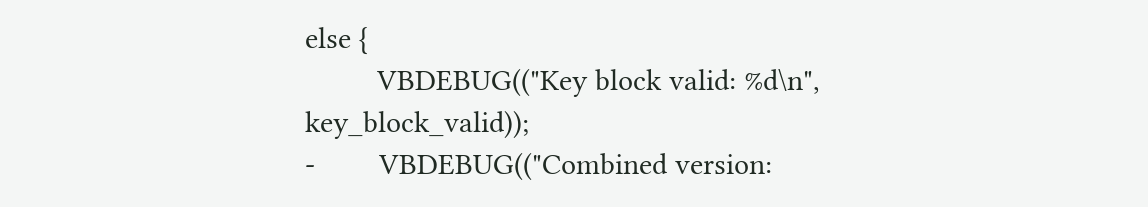else {
         VBDEBUG(("Key block valid: %d\n", key_block_valid));
-        VBDEBUG(("Combined version: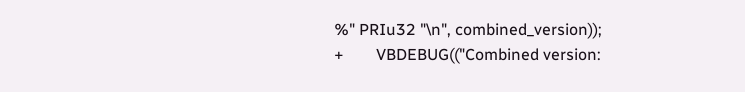%" PRIu32 "\n", combined_version));
+        VBDEBUG(("Combined version: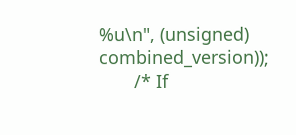%u\n", (unsigned) combined_version));
       /* If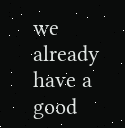we already have a good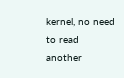kernel, no need to read another